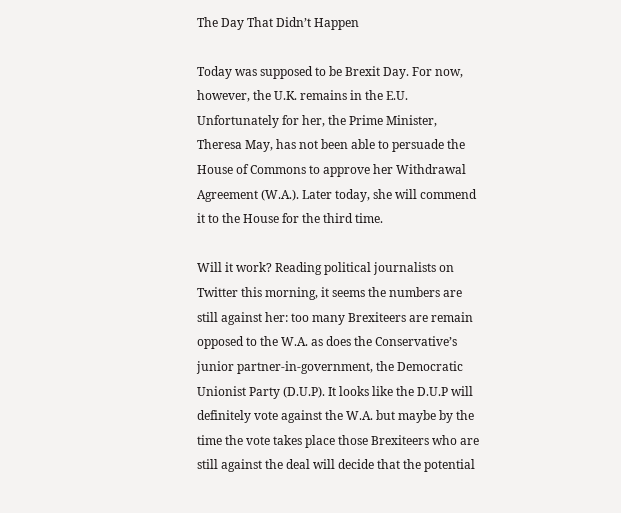The Day That Didn’t Happen

Today was supposed to be Brexit Day. For now, however, the U.K. remains in the E.U. Unfortunately for her, the Prime Minister, Theresa May, has not been able to persuade the House of Commons to approve her Withdrawal Agreement (W.A.). Later today, she will commend it to the House for the third time.

Will it work? Reading political journalists on Twitter this morning, it seems the numbers are still against her: too many Brexiteers are remain opposed to the W.A. as does the Conservative’s junior partner-in-government, the Democratic Unionist Party (D.U.P). It looks like the D.U.P will definitely vote against the W.A. but maybe by the time the vote takes place those Brexiteers who are still against the deal will decide that the potential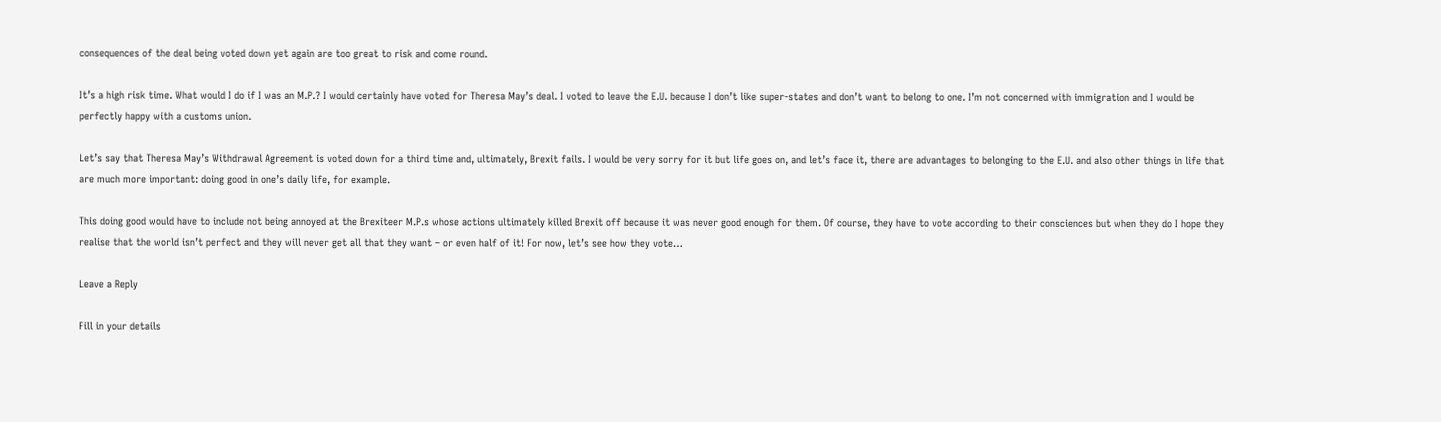consequences of the deal being voted down yet again are too great to risk and come round.

It’s a high risk time. What would I do if I was an M.P.? I would certainly have voted for Theresa May’s deal. I voted to leave the E.U. because I don’t like super-states and don’t want to belong to one. I’m not concerned with immigration and I would be perfectly happy with a customs union.

Let’s say that Theresa May’s Withdrawal Agreement is voted down for a third time and, ultimately, Brexit fails. I would be very sorry for it but life goes on, and let’s face it, there are advantages to belonging to the E.U. and also other things in life that are much more important: doing good in one’s daily life, for example.

This doing good would have to include not being annoyed at the Brexiteer M.P.s whose actions ultimately killed Brexit off because it was never good enough for them. Of course, they have to vote according to their consciences but when they do I hope they realise that the world isn’t perfect and they will never get all that they want – or even half of it! For now, let’s see how they vote…

Leave a Reply

Fill in your details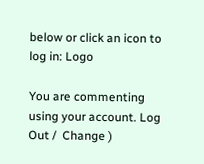below or click an icon to log in: Logo

You are commenting using your account. Log Out /  Change )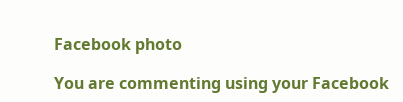Facebook photo

You are commenting using your Facebook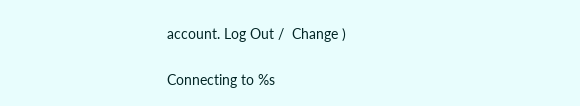account. Log Out /  Change )

Connecting to %s